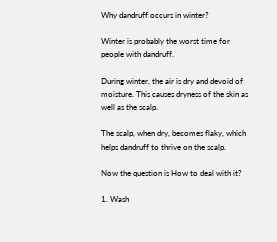Why dandruff occurs in winter?

Winter is probably the worst time for people with dandruff.

During winter, the air is dry and devoid of moisture. This causes dryness of the skin as well as the scalp.

The scalp, when dry, becomes flaky, which helps dandruff to thrive on the scalp.

Now the question is How to deal with it?

1. Wash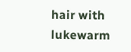hair with lukewarm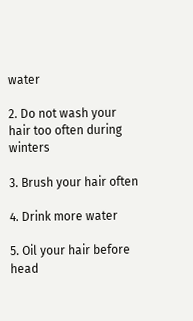water

2. Do not wash your hair too often during winters

3. Brush your hair often

4. Drink more water

5. Oil your hair before head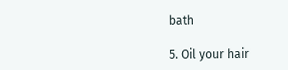bath

5. Oil your hair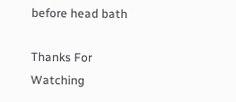before head bath

Thanks For Watching